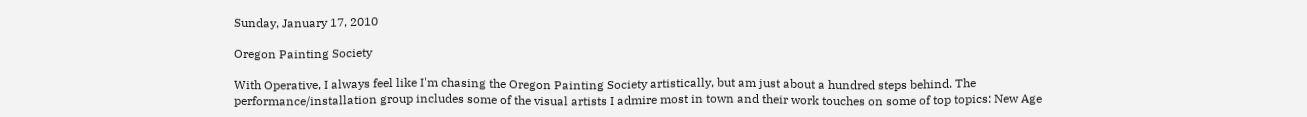Sunday, January 17, 2010

Oregon Painting Society

With Operative, I always feel like I'm chasing the Oregon Painting Society artistically, but am just about a hundred steps behind. The performance/installation group includes some of the visual artists I admire most in town and their work touches on some of top topics: New Age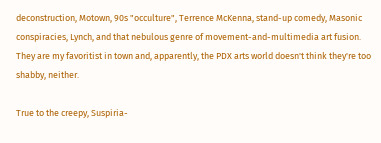deconstruction, Motown, 90s "occulture", Terrence McKenna, stand-up comedy, Masonic conspiracies, Lynch, and that nebulous genre of movement-and-multimedia art fusion. They are my favoritist in town and, apparently, the PDX arts world doesn't think they're too shabby, neither.

True to the creepy, Suspiria-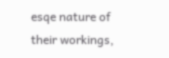esqe nature of their workings,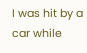I was hit by a car while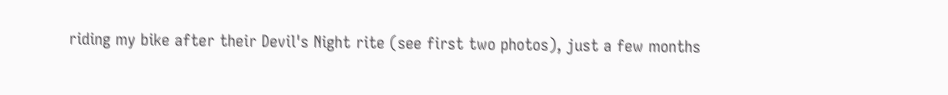riding my bike after their Devil's Night rite (see first two photos), just a few months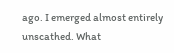ago. I emerged almost entirely unscathed. What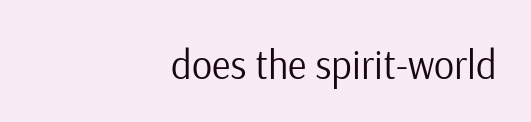does the spirit-world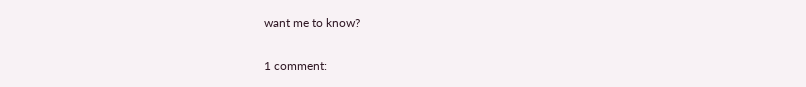want me to know?

1 comment: